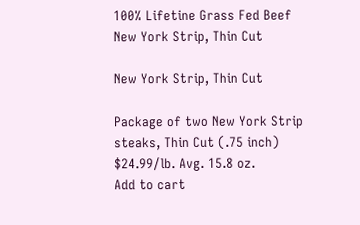100% Lifetine Grass Fed Beef
New York Strip, Thin Cut

New York Strip, Thin Cut

Package of two New York Strip steaks, Thin Cut (.75 inch)
$24.99/lb. Avg. 15.8 oz.
Add to cart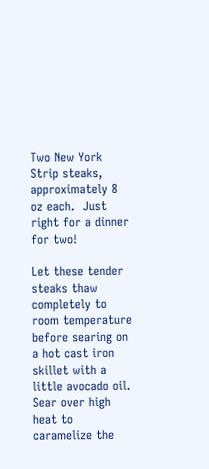Two New York Strip steaks, approximately 8 oz each.  Just right for a dinner for two!

Let these tender steaks thaw completely to room temperature before searing on a hot cast iron skillet with a little avocado oil.  Sear over high heat to caramelize the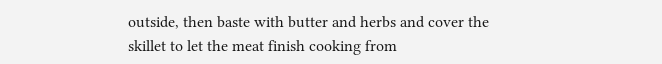outside, then baste with butter and herbs and cover the skillet to let the meat finish cooking from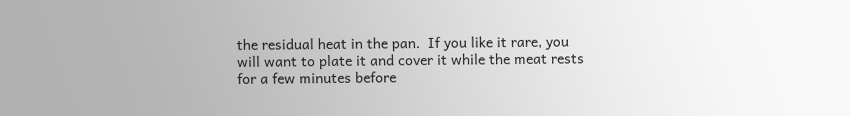the residual heat in the pan.  If you like it rare, you will want to plate it and cover it while the meat rests for a few minutes before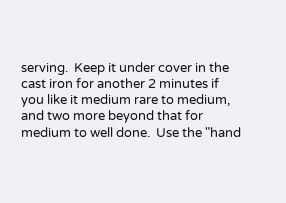serving.  Keep it under cover in the cast iron for another 2 minutes if you like it medium rare to medium, and two more beyond that for medium to well done.  Use the "hand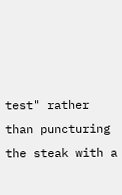test" rather than puncturing the steak with a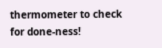thermometer to check for done-ness!